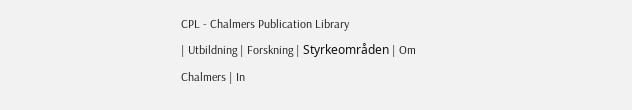CPL - Chalmers Publication Library
| Utbildning | Forskning | Styrkeområden | Om Chalmers | In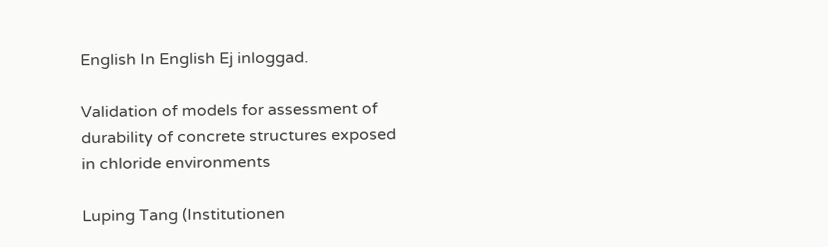English In English Ej inloggad.

Validation of models for assessment of durability of concrete structures exposed in chloride environments

Luping Tang (Institutionen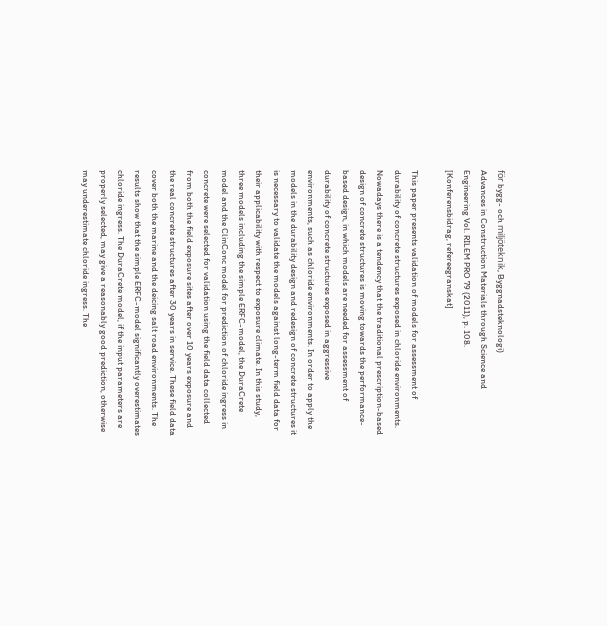för bygg- och miljöteknik, Byggnadsteknologi)
Advances in Construction Materials through Science and Engineering Vol. RILEM PRO 79 (2011), p. 108.
[Konferensbidrag, refereegranskat]

This paper presents validation of models for assessment of durability of concrete structures exposed in chloride environments. Nowadays there is a tendency that the traditional prescription-based design of concrete structures is moving towards the performance-based design, in which models are needed for assessment of durability of concrete structures exposed in aggressive environments, such as chloride environments. In order to apply the models in the durability design and redesign of concrete structures it is necessary to validate the models against long-term field data for their applicability with respect to exposure climate. In this study, three models including the simple ERFC-model, the DuraCrete model and the ClinConc model for prediction of chloride ingress in concrete were selected for validation using the field data collected from both the field exposure sites after over 10 years exposure and the real concrete structures after 30 years in service. These field data cover both the marine and the deicing salt road environments. The results show that the simple ERFC-model significantly overestimates chloride ingress. The DuraCrete model, if the input parameters are properly selected, may give a reasonably good prediction, otherwise may underestimate chloride ingress. The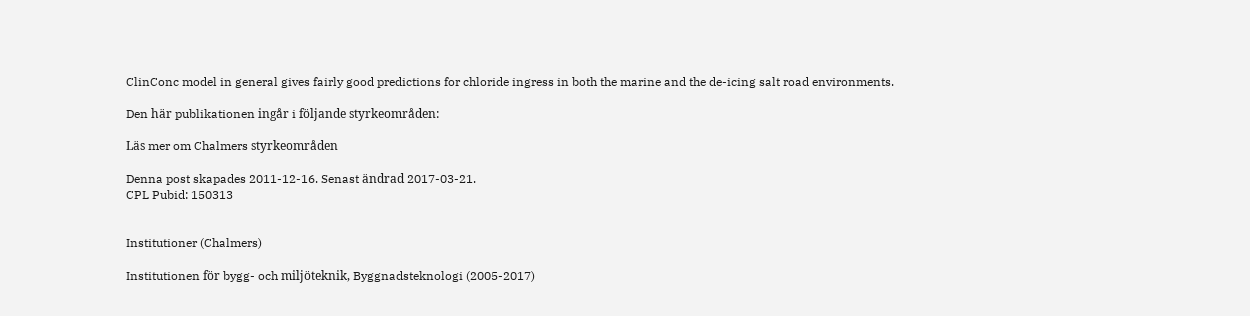ClinConc model in general gives fairly good predictions for chloride ingress in both the marine and the de-icing salt road environments.

Den här publikationen ingår i följande styrkeområden:

Läs mer om Chalmers styrkeområden

Denna post skapades 2011-12-16. Senast ändrad 2017-03-21.
CPL Pubid: 150313


Institutioner (Chalmers)

Institutionen för bygg- och miljöteknik, Byggnadsteknologi (2005-2017)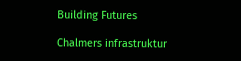Building Futures

Chalmers infrastruktur